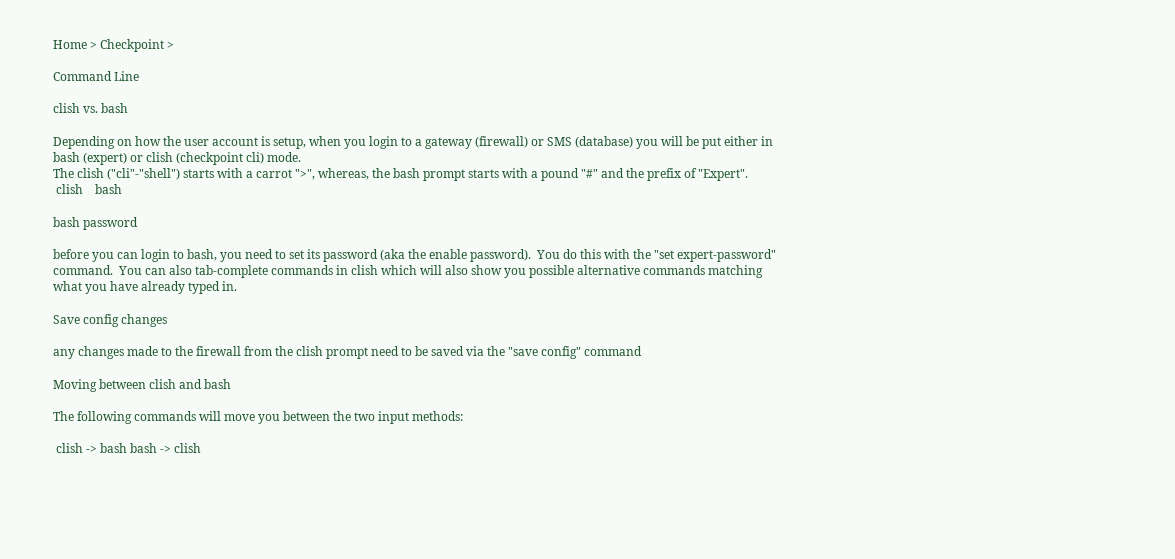Home > Checkpoint >

Command Line

clish vs. bash

Depending on how the user account is setup, when you login to a gateway (firewall) or SMS (database) you will be put either in bash (expert) or clish (checkpoint cli) mode.
The clish ("cli"-"shell") starts with a carrot ">", whereas, the bash prompt starts with a pound "#" and the prefix of "Expert".
 clish    bash

bash password

before you can login to bash, you need to set its password (aka the enable password).  You do this with the "set expert-password" command.  You can also tab-complete commands in clish which will also show you possible alternative commands matching what you have already typed in.

Save config changes

any changes made to the firewall from the clish prompt need to be saved via the "save config" command

Moving between clish and bash

The following commands will move you between the two input methods:

 clish -> bash bash -> clish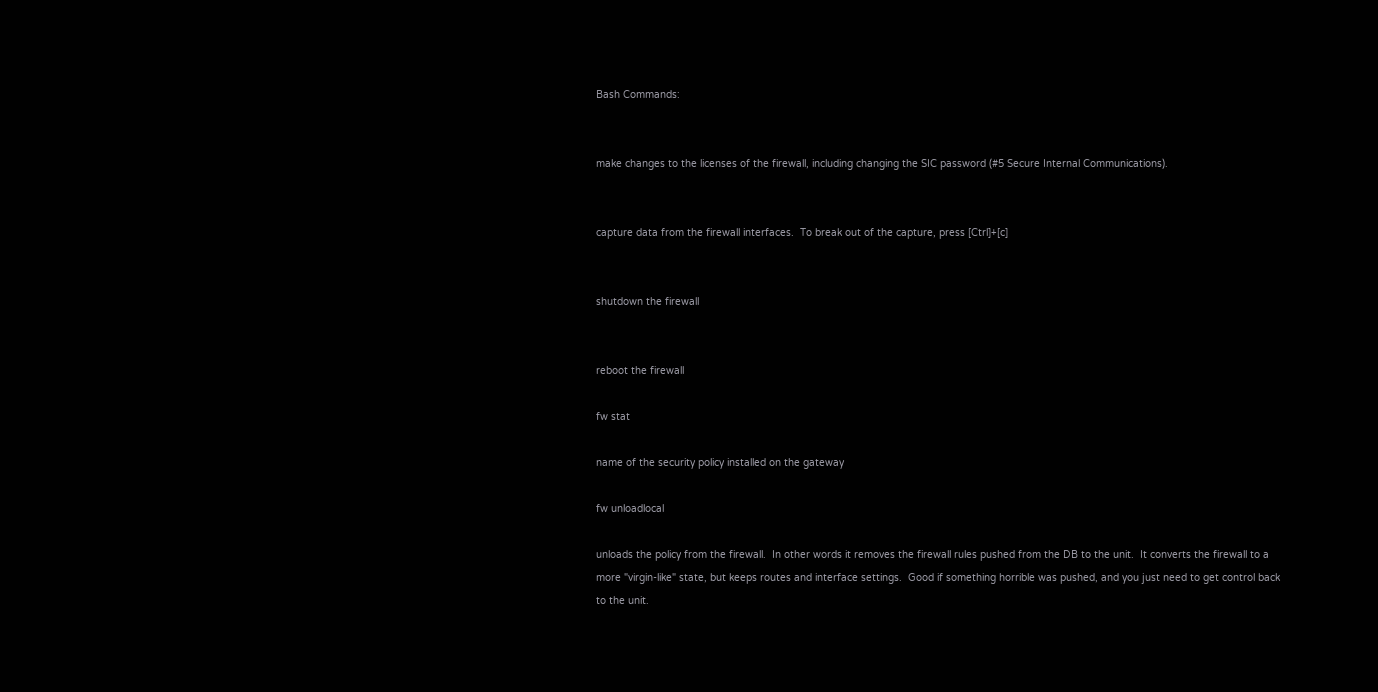Bash Commands:


make changes to the licenses of the firewall, including changing the SIC password (#5 Secure Internal Communications).


capture data from the firewall interfaces.  To break out of the capture, press [Ctrl]+[c]


shutdown the firewall


reboot the firewall

fw stat

name of the security policy installed on the gateway

fw unloadlocal

unloads the policy from the firewall.  In other words it removes the firewall rules pushed from the DB to the unit.  It converts the firewall to a more "virgin-like" state, but keeps routes and interface settings.  Good if something horrible was pushed, and you just need to get control back to the unit.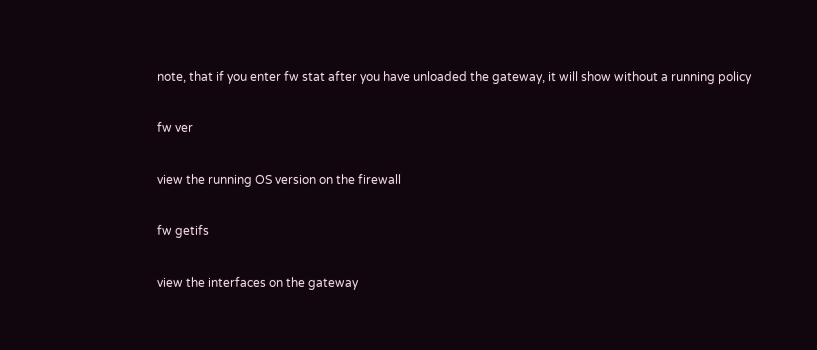note, that if you enter fw stat after you have unloaded the gateway, it will show without a running policy

fw ver

view the running OS version on the firewall

fw getifs

view the interfaces on the gateway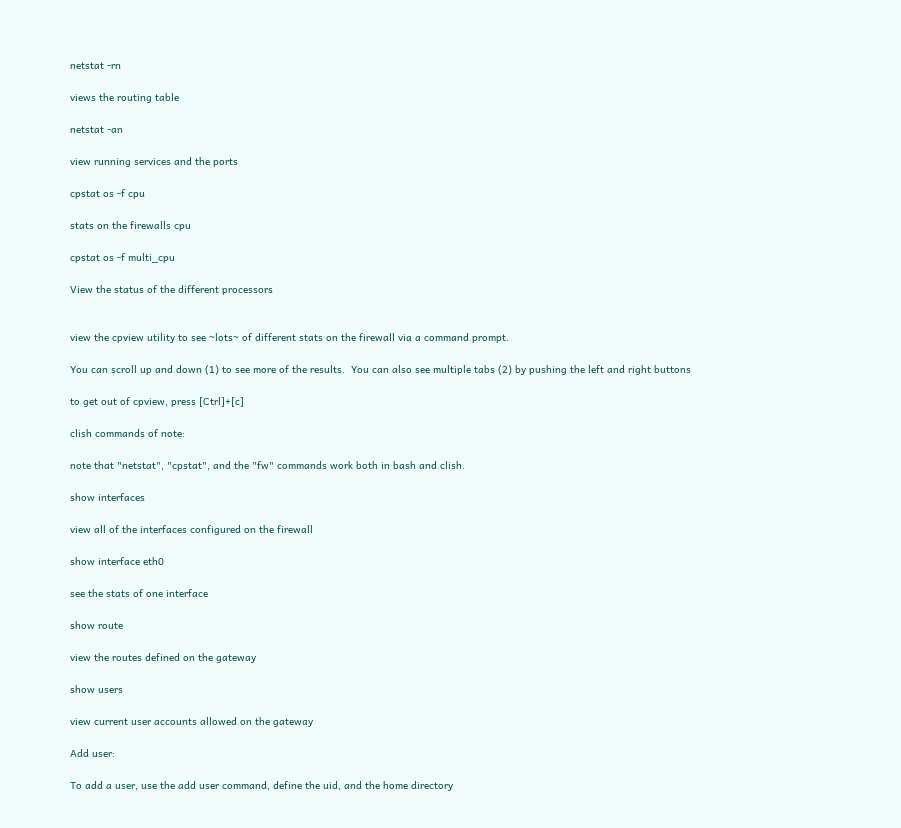netstat -rn

views the routing table

netstat -an

view running services and the ports

cpstat os -f cpu

stats on the firewalls cpu

cpstat os -f multi_cpu

View the status of the different processors


view the cpview utility to see ~lots~ of different stats on the firewall via a command prompt.

You can scroll up and down (1) to see more of the results.  You can also see multiple tabs (2) by pushing the left and right buttons

to get out of cpview, press [Ctrl]+[c]

clish commands of note:

note that "netstat", "cpstat", and the "fw" commands work both in bash and clish.

show interfaces

view all of the interfaces configured on the firewall

show interface eth0

see the stats of one interface

show route

view the routes defined on the gateway

show users

view current user accounts allowed on the gateway

Add user:

To add a user, use the add user command, define the uid, and the home directory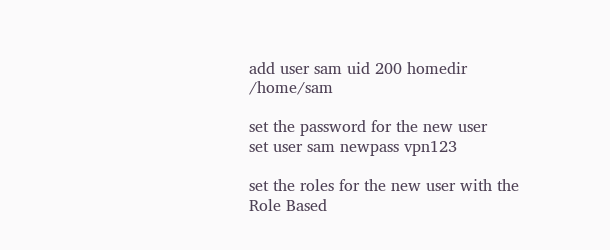add user sam uid 200 homedir /home/sam

set the password for the new user
set user sam newpass vpn123

set the roles for the new user with the Role Based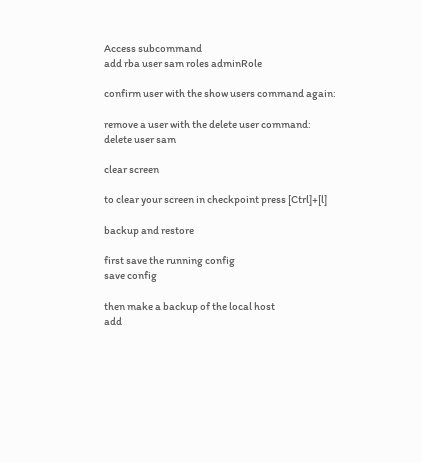Access subcommand
add rba user sam roles adminRole

confirm user with the show users command again:

remove a user with the delete user command:
delete user sam

clear screen

to clear your screen in checkpoint press [Ctrl]+[l]

backup and restore

first save the running config
save config

then make a backup of the local host
add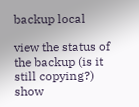backup local

view the status of the backup (is it still copying?)
show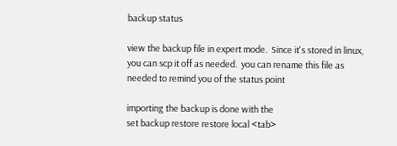backup status

view the backup file in expert mode.  Since it's stored in linux, you can scp it off as needed.  you can rename this file as needed to remind you of the status point

importing the backup is done with the
set backup restore restore local <tab>